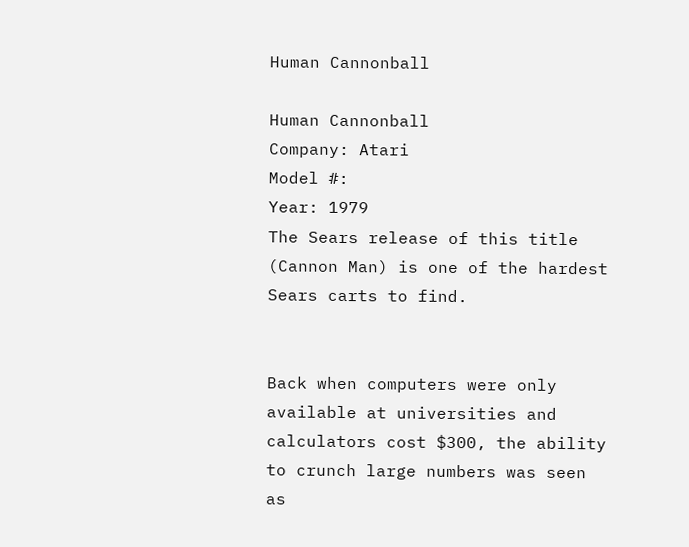Human Cannonball

Human Cannonball
Company: Atari
Model #:
Year: 1979
The Sears release of this title (Cannon Man) is one of the hardest Sears carts to find.


Back when computers were only available at universities and calculators cost $300, the ability to crunch large numbers was seen as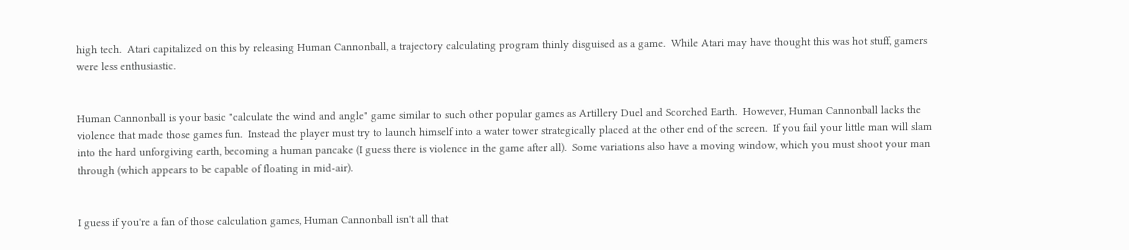high tech.  Atari capitalized on this by releasing Human Cannonball, a trajectory calculating program thinly disguised as a game.  While Atari may have thought this was hot stuff, gamers were less enthusiastic.


Human Cannonball is your basic "calculate the wind and angle" game similar to such other popular games as Artillery Duel and Scorched Earth.  However, Human Cannonball lacks the violence that made those games fun.  Instead the player must try to launch himself into a water tower strategically placed at the other end of the screen.  If you fail your little man will slam into the hard unforgiving earth, becoming a human pancake (I guess there is violence in the game after all).  Some variations also have a moving window, which you must shoot your man through (which appears to be capable of floating in mid-air).


I guess if you're a fan of those calculation games, Human Cannonball isn't all that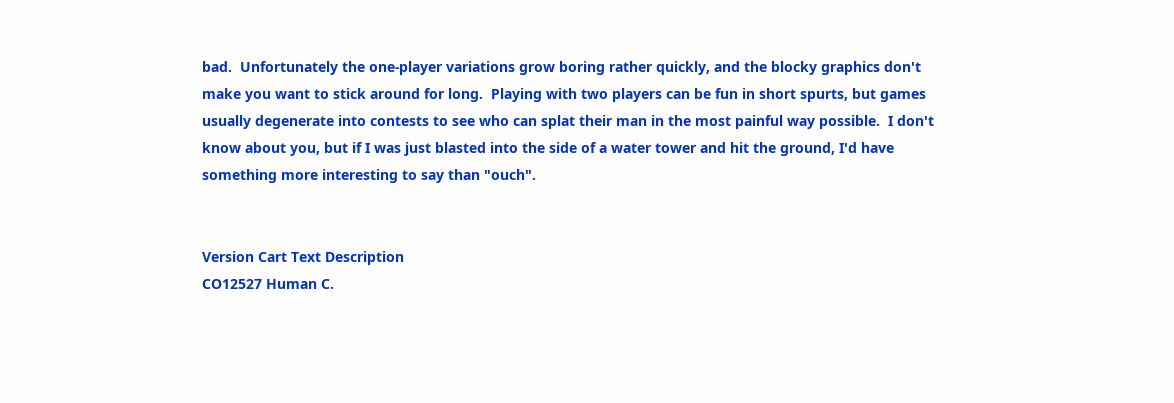bad.  Unfortunately the one-player variations grow boring rather quickly, and the blocky graphics don't make you want to stick around for long.  Playing with two players can be fun in short spurts, but games usually degenerate into contests to see who can splat their man in the most painful way possible.  I don't know about you, but if I was just blasted into the side of a water tower and hit the ground, I'd have something more interesting to say than "ouch".


Version Cart Text Description
CO12527 Human C.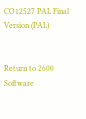CO12527 PAL Final Version (PAL)


Return to 2600 Software